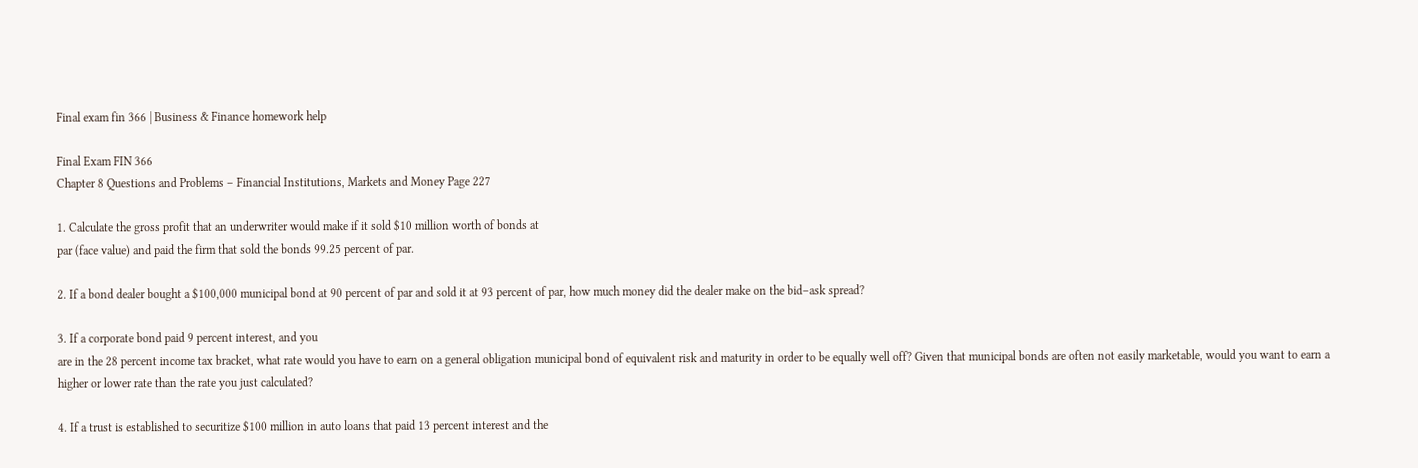Final exam fin 366 | Business & Finance homework help

Final Exam FIN 366
Chapter 8 Questions and Problems – Financial Institutions, Markets and Money Page 227

1. Calculate the gross profit that an underwriter would make if it sold $10 million worth of bonds at
par (face value) and paid the firm that sold the bonds 99.25 percent of par.

2. If a bond dealer bought a $100,000 municipal bond at 90 percent of par and sold it at 93 percent of par, how much money did the dealer make on the bid–ask spread?

3. If a corporate bond paid 9 percent interest, and you
are in the 28 percent income tax bracket, what rate would you have to earn on a general obligation municipal bond of equivalent risk and maturity in order to be equally well off? Given that municipal bonds are often not easily marketable, would you want to earn a higher or lower rate than the rate you just calculated?

4. If a trust is established to securitize $100 million in auto loans that paid 13 percent interest and the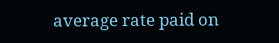average rate paid on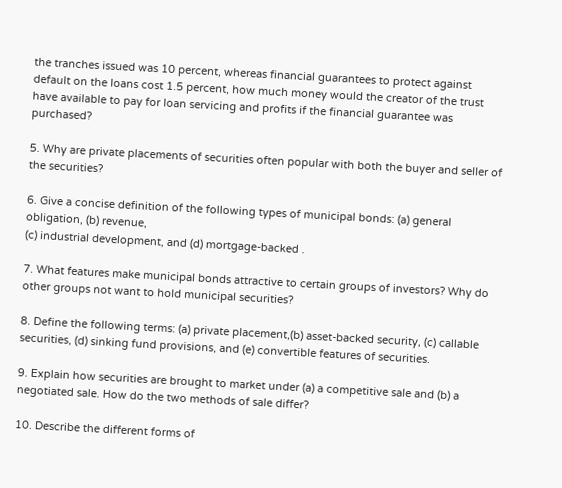the tranches issued was 10 percent, whereas financial guarantees to protect against default on the loans cost 1.5 percent, how much money would the creator of the trust have available to pay for loan servicing and profits if the financial guarantee was purchased?

5. Why are private placements of securities often popular with both the buyer and seller of the securities?

6. Give a concise definition of the following types of municipal bonds: (a) general obligation, (b) revenue,
(c) industrial development, and (d) mortgage-backed .

7. What features make municipal bonds attractive to certain groups of investors? Why do other groups not want to hold municipal securities?

8. Define the following terms: (a) private placement,(b) asset-backed security, (c) callable securities, (d) sinking fund provisions, and (e) convertible features of securities.

9. Explain how securities are brought to market under (a) a competitive sale and (b) a negotiated sale. How do the two methods of sale differ?

10. Describe the different forms of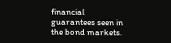financial guarantees seen in the bond markets.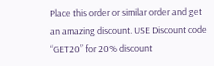Place this order or similar order and get an amazing discount. USE Discount code “GET20” for 20% discount